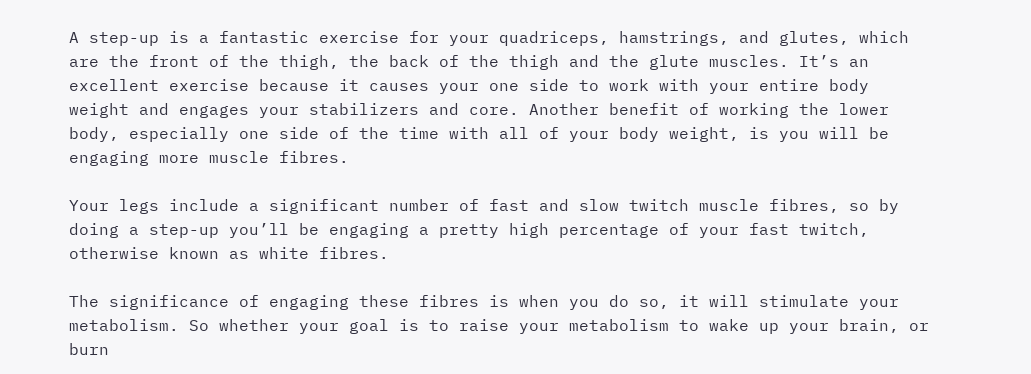A step-up is a fantastic exercise for your quadriceps, hamstrings, and glutes, which are the front of the thigh, the back of the thigh and the glute muscles. It’s an excellent exercise because it causes your one side to work with your entire body weight and engages your stabilizers and core. Another benefit of working the lower body, especially one side of the time with all of your body weight, is you will be engaging more muscle fibres.

Your legs include a significant number of fast and slow twitch muscle fibres, so by doing a step-up you’ll be engaging a pretty high percentage of your fast twitch, otherwise known as white fibres.

The significance of engaging these fibres is when you do so, it will stimulate your metabolism. So whether your goal is to raise your metabolism to wake up your brain, or burn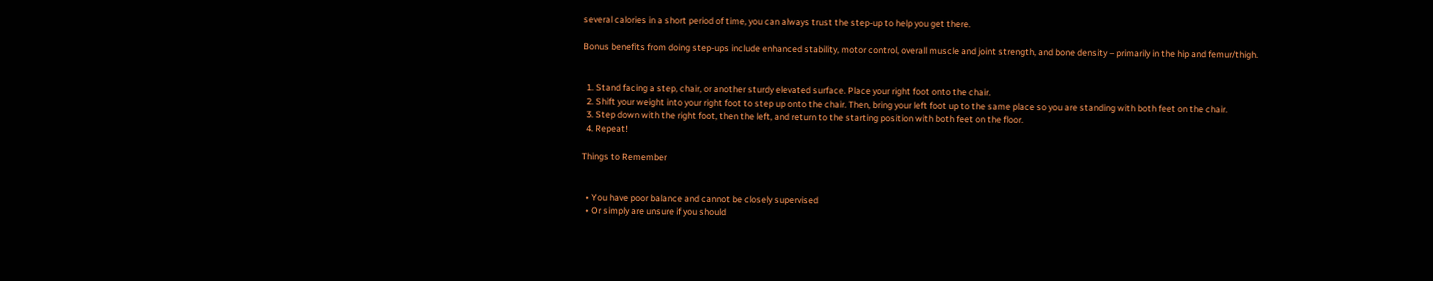several calories in a short period of time, you can always trust the step-up to help you get there.

Bonus benefits from doing step-ups include enhanced stability, motor control, overall muscle and joint strength, and bone density – primarily in the hip and femur/thigh.


  1. Stand facing a step, chair, or another sturdy elevated surface. Place your right foot onto the chair.
  2. Shift your weight into your right foot to step up onto the chair. Then, bring your left foot up to the same place so you are standing with both feet on the chair.
  3. Step down with the right foot, then the left, and return to the starting position with both feet on the floor.
  4. Repeat!

Things to Remember


  • You have poor balance and cannot be closely supervised
  • Or simply are unsure if you should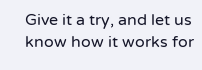Give it a try, and let us know how it works for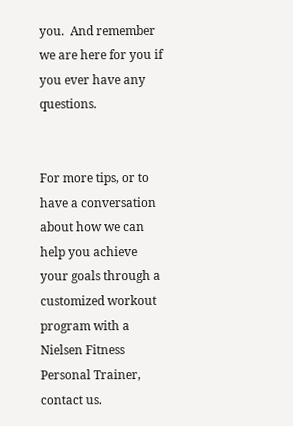you.  And remember we are here for you if you ever have any questions.


For more tips, or to have a conversation about how we can help you achieve your goals through a customized workout program with a Nielsen Fitness Personal Trainer, contact us.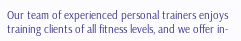Our team of experienced personal trainers enjoys training clients of all fitness levels, and we offer in-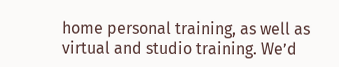home personal training, as well as virtual and studio training. We’d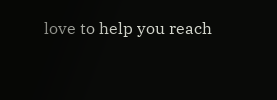love to help you reach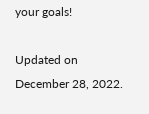your goals!

Updated on December 28, 2022.